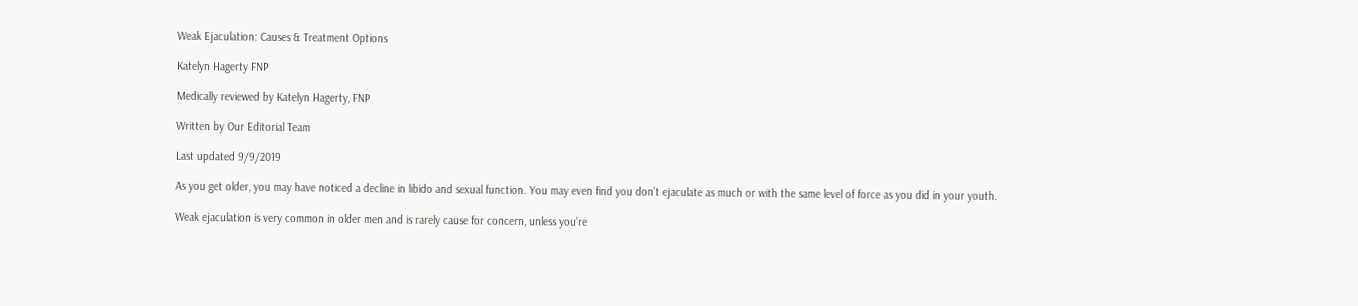Weak Ejaculation: Causes & Treatment Options

Katelyn Hagerty FNP

Medically reviewed by Katelyn Hagerty, FNP

Written by Our Editorial Team

Last updated 9/9/2019

As you get older, you may have noticed a decline in libido and sexual function. You may even find you don’t ejaculate as much or with the same level of force as you did in your youth.

Weak ejaculation is very common in older men and is rarely cause for concern, unless you’re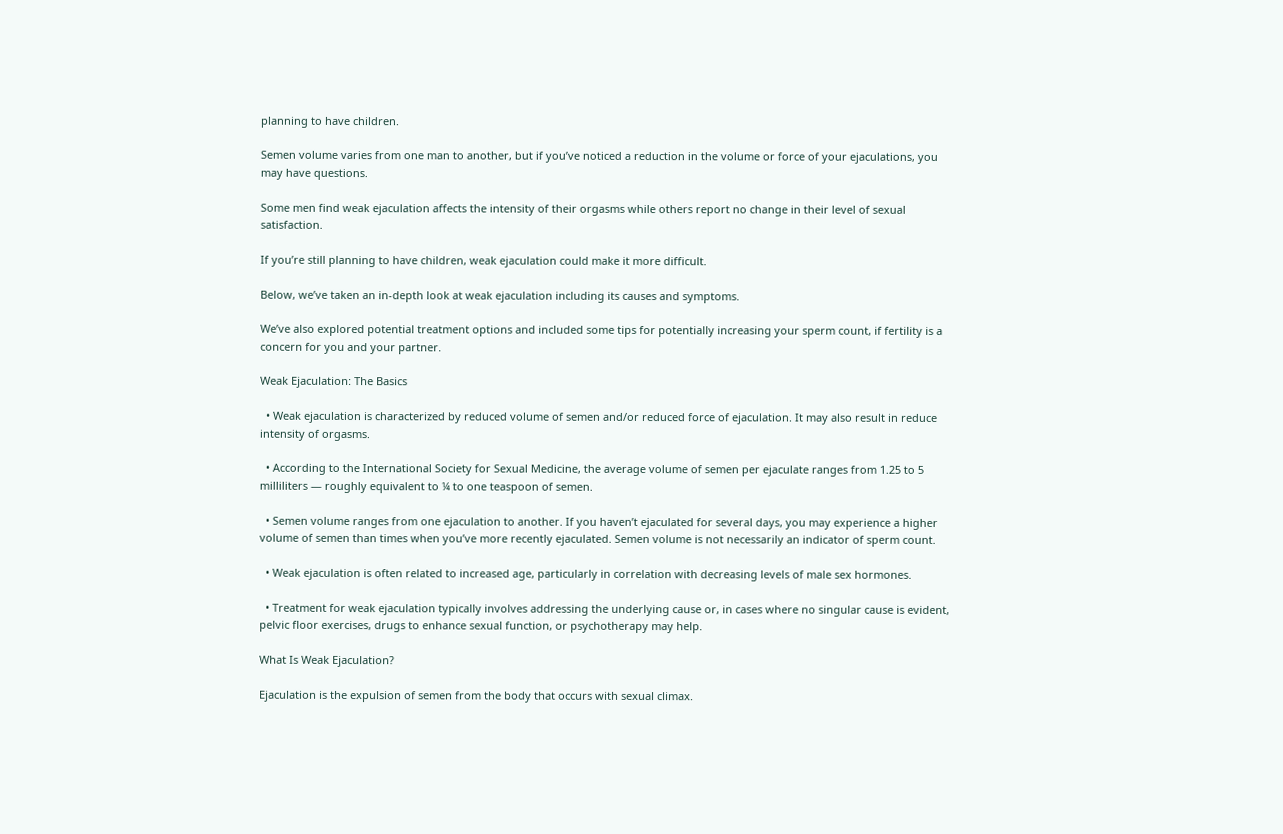planning to have children.

Semen volume varies from one man to another, but if you’ve noticed a reduction in the volume or force of your ejaculations, you may have questions.

Some men find weak ejaculation affects the intensity of their orgasms while others report no change in their level of sexual satisfaction.

If you’re still planning to have children, weak ejaculation could make it more difficult.

Below, we’ve taken an in-depth look at weak ejaculation including its causes and symptoms.

We’ve also explored potential treatment options and included some tips for potentially increasing your sperm count, if fertility is a concern for you and your partner.

Weak Ejaculation: The Basics

  • Weak ejaculation is characterized by reduced volume of semen and/or reduced force of ejaculation. It may also result in reduce intensity of orgasms.

  • According to the International Society for Sexual Medicine, the average volume of semen per ejaculate ranges from 1.25 to 5 milliliters — roughly equivalent to ¼ to one teaspoon of semen.

  • Semen volume ranges from one ejaculation to another. If you haven’t ejaculated for several days, you may experience a higher volume of semen than times when you’ve more recently ejaculated. Semen volume is not necessarily an indicator of sperm count.

  • Weak ejaculation is often related to increased age, particularly in correlation with decreasing levels of male sex hormones.

  • Treatment for weak ejaculation typically involves addressing the underlying cause or, in cases where no singular cause is evident, pelvic floor exercises, drugs to enhance sexual function, or psychotherapy may help.

What Is Weak Ejaculation?

Ejaculation is the expulsion of semen from the body that occurs with sexual climax.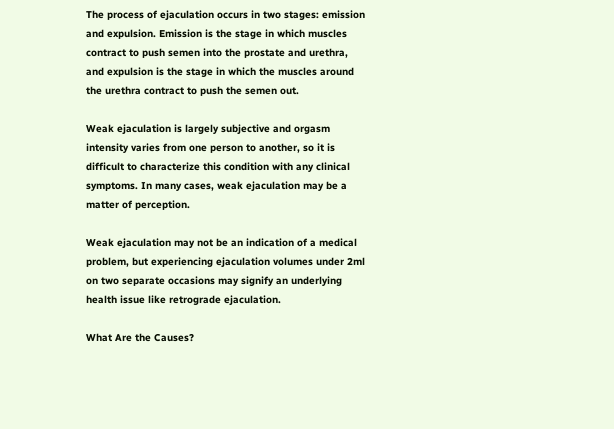The process of ejaculation occurs in two stages: emission and expulsion. Emission is the stage in which muscles contract to push semen into the prostate and urethra, and expulsion is the stage in which the muscles around the urethra contract to push the semen out.

Weak ejaculation is largely subjective and orgasm intensity varies from one person to another, so it is difficult to characterize this condition with any clinical symptoms. In many cases, weak ejaculation may be a matter of perception.

Weak ejaculation may not be an indication of a medical problem, but experiencing ejaculation volumes under 2ml on two separate occasions may signify an underlying health issue like retrograde ejaculation.

What Are the Causes?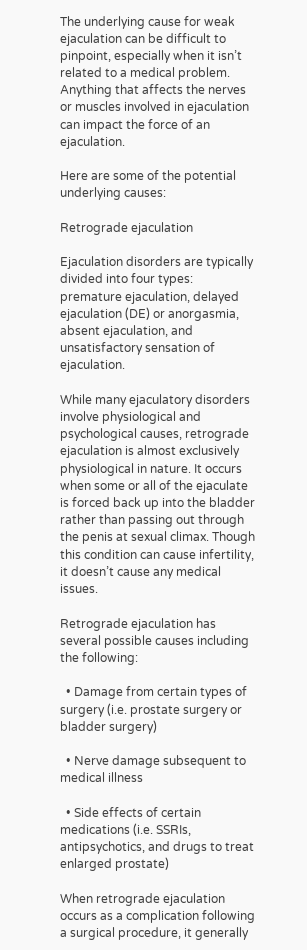The underlying cause for weak ejaculation can be difficult to pinpoint, especially when it isn’t related to a medical problem. Anything that affects the nerves or muscles involved in ejaculation can impact the force of an ejaculation.

Here are some of the potential underlying causes:

Retrograde ejaculation

Ejaculation disorders are typically divided into four types: premature ejaculation, delayed ejaculation (DE) or anorgasmia, absent ejaculation, and unsatisfactory sensation of ejaculation.

While many ejaculatory disorders involve physiological and psychological causes, retrograde ejaculation is almost exclusively physiological in nature. It occurs when some or all of the ejaculate is forced back up into the bladder rather than passing out through the penis at sexual climax. Though this condition can cause infertility, it doesn’t cause any medical issues.

Retrograde ejaculation has several possible causes including the following:

  • Damage from certain types of surgery (i.e. prostate surgery or bladder surgery)

  • Nerve damage subsequent to medical illness

  • Side effects of certain medications (i.e. SSRIs, antipsychotics, and drugs to treat enlarged prostate)

When retrograde ejaculation occurs as a complication following a surgical procedure, it generally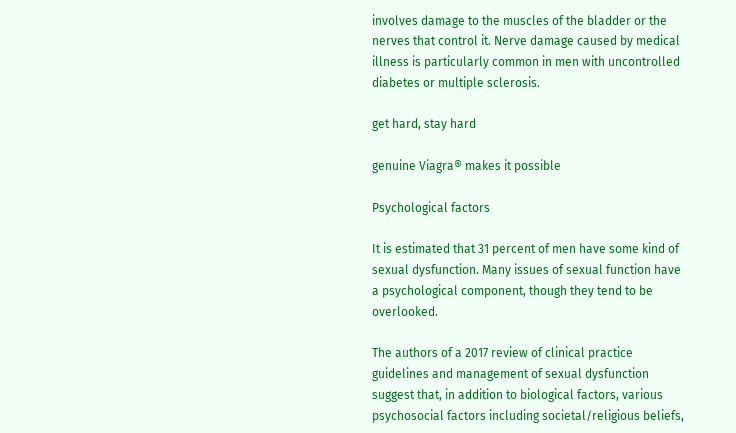involves damage to the muscles of the bladder or the nerves that control it. Nerve damage caused by medical illness is particularly common in men with uncontrolled diabetes or multiple sclerosis.

get hard, stay hard

genuine Viagra® makes it possible

Psychological factors

It is estimated that 31 percent of men have some kind of sexual dysfunction. Many issues of sexual function have a psychological component, though they tend to be overlooked.

The authors of a 2017 review of clinical practice guidelines and management of sexual dysfunction suggest that, in addition to biological factors, various psychosocial factors including societal/religious beliefs,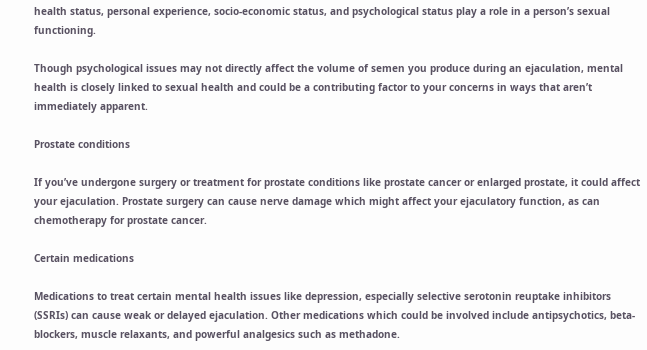health status, personal experience, socio-economic status, and psychological status play a role in a person’s sexual functioning.

Though psychological issues may not directly affect the volume of semen you produce during an ejaculation, mental health is closely linked to sexual health and could be a contributing factor to your concerns in ways that aren’t immediately apparent.

Prostate conditions

If you’ve undergone surgery or treatment for prostate conditions like prostate cancer or enlarged prostate, it could affect your ejaculation. Prostate surgery can cause nerve damage which might affect your ejaculatory function, as can chemotherapy for prostate cancer.

Certain medications

Medications to treat certain mental health issues like depression, especially selective serotonin reuptake inhibitors (SSRIs) can cause weak or delayed ejaculation. Other medications which could be involved include antipsychotics, beta-blockers, muscle relaxants, and powerful analgesics such as methadone.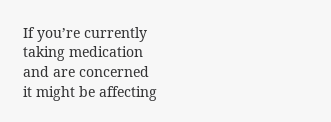If you’re currently taking medication and are concerned it might be affecting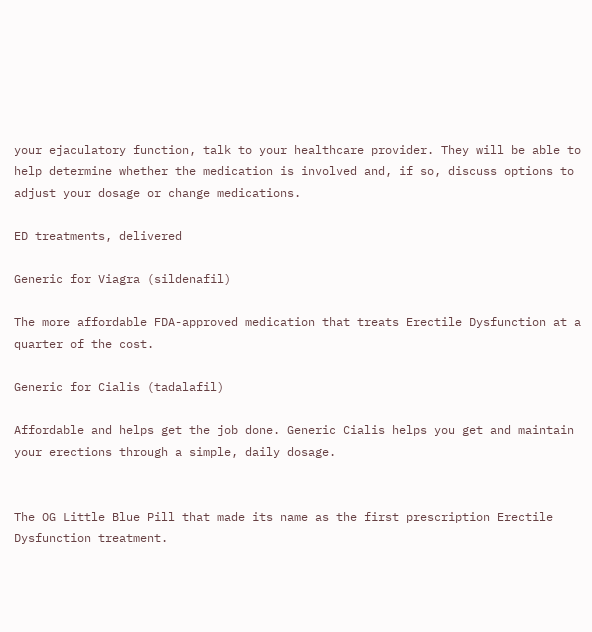your ejaculatory function, talk to your healthcare provider. They will be able to help determine whether the medication is involved and, if so, discuss options to adjust your dosage or change medications.

ED treatments, delivered

Generic for Viagra (sildenafil)

The more affordable FDA-approved medication that treats Erectile Dysfunction at a quarter of the cost.

Generic for Cialis (tadalafil)

Affordable and helps get the job done. Generic Cialis helps you get and maintain your erections through a simple, daily dosage.


The OG Little Blue Pill that made its name as the first prescription Erectile Dysfunction treatment.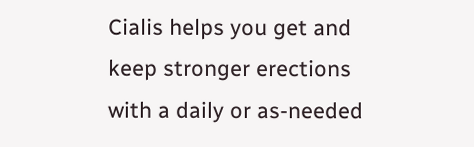Cialis helps you get and keep stronger erections with a daily or as-needed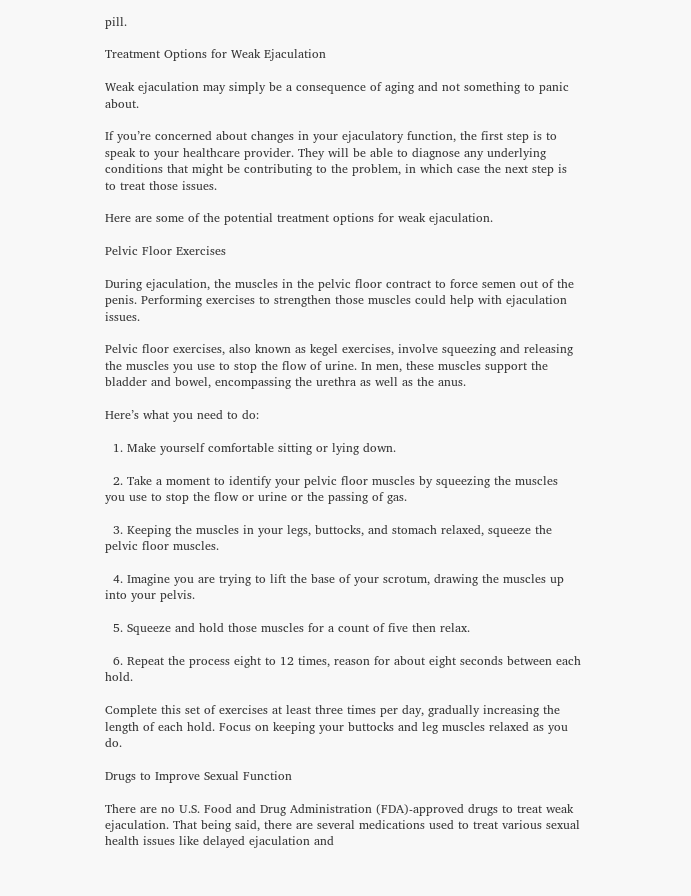pill.

Treatment Options for Weak Ejaculation

Weak ejaculation may simply be a consequence of aging and not something to panic about.

If you’re concerned about changes in your ejaculatory function, the first step is to speak to your healthcare provider. They will be able to diagnose any underlying conditions that might be contributing to the problem, in which case the next step is to treat those issues.

Here are some of the potential treatment options for weak ejaculation.

Pelvic Floor Exercises

During ejaculation, the muscles in the pelvic floor contract to force semen out of the penis. Performing exercises to strengthen those muscles could help with ejaculation issues.

Pelvic floor exercises, also known as kegel exercises, involve squeezing and releasing the muscles you use to stop the flow of urine. In men, these muscles support the bladder and bowel, encompassing the urethra as well as the anus.

Here’s what you need to do:

  1. Make yourself comfortable sitting or lying down.

  2. Take a moment to identify your pelvic floor muscles by squeezing the muscles you use to stop the flow or urine or the passing of gas.

  3. Keeping the muscles in your legs, buttocks, and stomach relaxed, squeeze the pelvic floor muscles.

  4. Imagine you are trying to lift the base of your scrotum, drawing the muscles up into your pelvis.

  5. Squeeze and hold those muscles for a count of five then relax.

  6. Repeat the process eight to 12 times, reason for about eight seconds between each hold.

Complete this set of exercises at least three times per day, gradually increasing the length of each hold. Focus on keeping your buttocks and leg muscles relaxed as you do.

Drugs to Improve Sexual Function

There are no U.S. Food and Drug Administration (FDA)-approved drugs to treat weak ejaculation. That being said, there are several medications used to treat various sexual health issues like delayed ejaculation and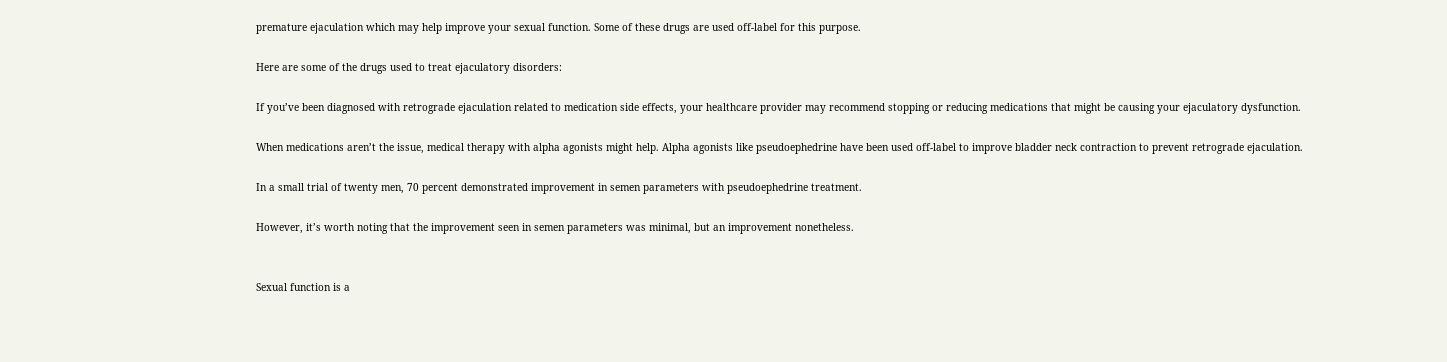premature ejaculation which may help improve your sexual function. Some of these drugs are used off-label for this purpose.

Here are some of the drugs used to treat ejaculatory disorders:

If you’ve been diagnosed with retrograde ejaculation related to medication side effects, your healthcare provider may recommend stopping or reducing medications that might be causing your ejaculatory dysfunction.

When medications aren’t the issue, medical therapy with alpha agonists might help. Alpha agonists like pseudoephedrine have been used off-label to improve bladder neck contraction to prevent retrograde ejaculation.

In a small trial of twenty men, 70 percent demonstrated improvement in semen parameters with pseudoephedrine treatment.

However, it’s worth noting that the improvement seen in semen parameters was minimal, but an improvement nonetheless.


Sexual function is a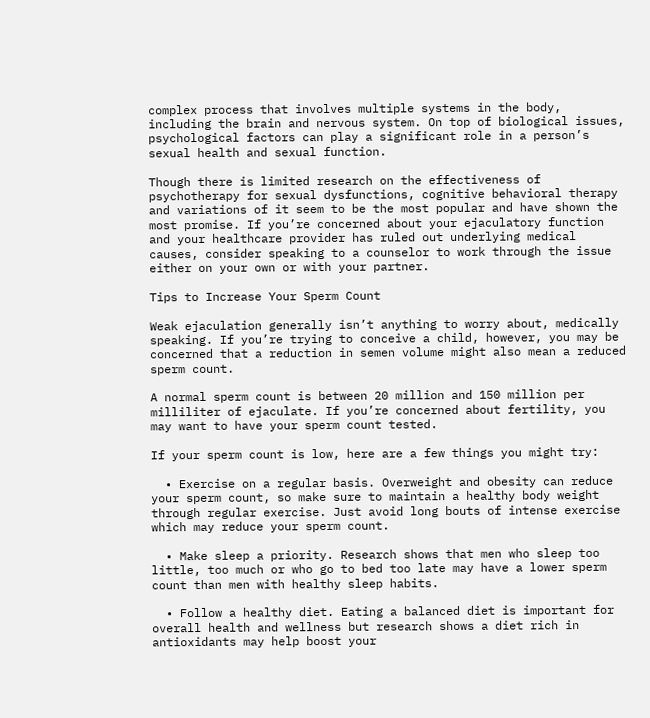complex process that involves multiple systems in the body, including the brain and nervous system. On top of biological issues, psychological factors can play a significant role in a person’s sexual health and sexual function.

Though there is limited research on the effectiveness of psychotherapy for sexual dysfunctions, cognitive behavioral therapy and variations of it seem to be the most popular and have shown the most promise. If you’re concerned about your ejaculatory function and your healthcare provider has ruled out underlying medical causes, consider speaking to a counselor to work through the issue either on your own or with your partner.

Tips to Increase Your Sperm Count

Weak ejaculation generally isn’t anything to worry about, medically speaking. If you’re trying to conceive a child, however, you may be concerned that a reduction in semen volume might also mean a reduced sperm count.

A normal sperm count is between 20 million and 150 million per milliliter of ejaculate. If you’re concerned about fertility, you may want to have your sperm count tested.

If your sperm count is low, here are a few things you might try:

  • Exercise on a regular basis. Overweight and obesity can reduce your sperm count, so make sure to maintain a healthy body weight through regular exercise. Just avoid long bouts of intense exercise which may reduce your sperm count.

  • Make sleep a priority. Research shows that men who sleep too little, too much or who go to bed too late may have a lower sperm count than men with healthy sleep habits.

  • Follow a healthy diet. Eating a balanced diet is important for overall health and wellness but research shows a diet rich in antioxidants may help boost your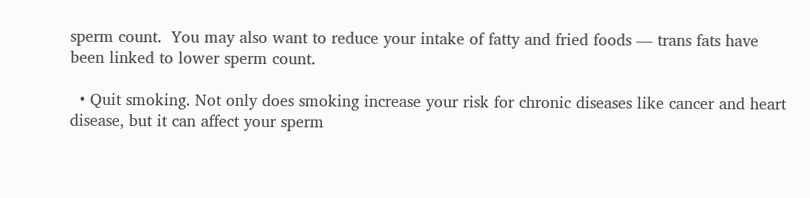sperm count.  You may also want to reduce your intake of fatty and fried foods — trans fats have been linked to lower sperm count.

  • Quit smoking. Not only does smoking increase your risk for chronic diseases like cancer and heart disease, but it can affect your sperm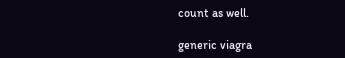count as well.

generic viagra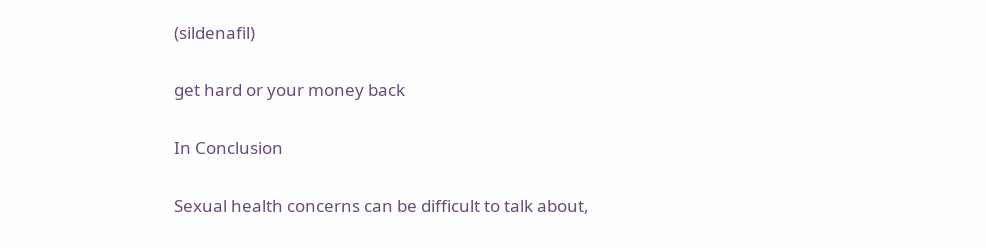(sildenafil)

get hard or your money back

In Conclusion

Sexual health concerns can be difficult to talk about,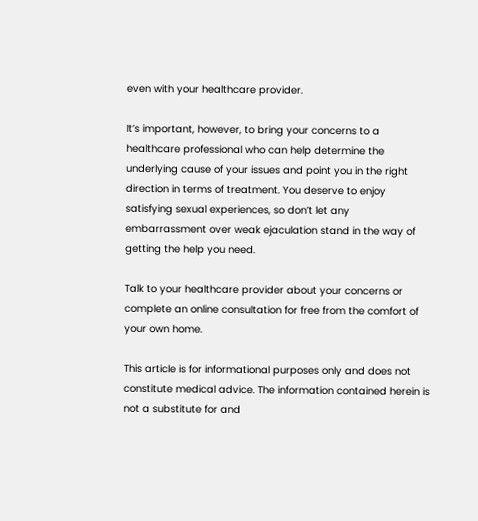even with your healthcare provider.

It’s important, however, to bring your concerns to a healthcare professional who can help determine the underlying cause of your issues and point you in the right direction in terms of treatment. You deserve to enjoy satisfying sexual experiences, so don’t let any embarrassment over weak ejaculation stand in the way of getting the help you need.

Talk to your healthcare provider about your concerns or complete an online consultation for free from the comfort of your own home.

This article is for informational purposes only and does not constitute medical advice. The information contained herein is not a substitute for and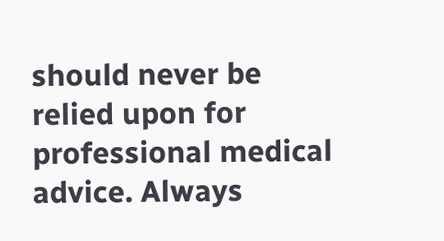should never be relied upon for professional medical advice. Always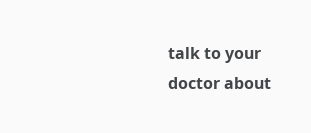talk to your doctor about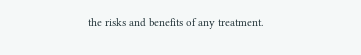the risks and benefits of any treatment.